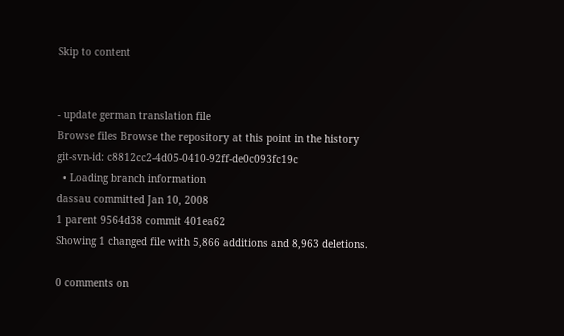Skip to content


- update german translation file
Browse files Browse the repository at this point in the history
git-svn-id: c8812cc2-4d05-0410-92ff-de0c093fc19c
  • Loading branch information
dassau committed Jan 10, 2008
1 parent 9564d38 commit 401ea62
Showing 1 changed file with 5,866 additions and 8,963 deletions.

0 comments on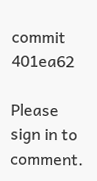commit 401ea62

Please sign in to comment.